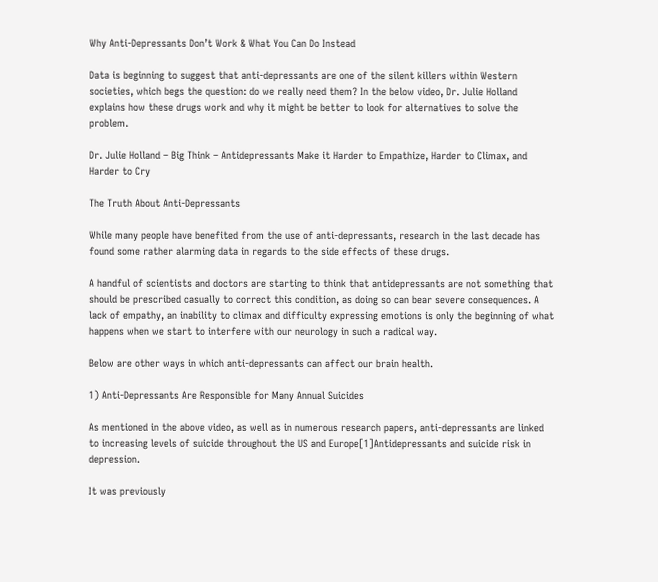Why Anti-Depressants Don’t Work & What You Can Do Instead

Data is beginning to suggest that anti-depressants are one of the silent killers within Western societies, which begs the question: do we really need them? In the below video, Dr. Julie Holland explains how these drugs work and why it might be better to look for alternatives to solve the problem.

Dr. Julie Holland – Big Think – Antidepressants Make it Harder to Empathize, Harder to Climax, and Harder to Cry

The Truth About Anti-Depressants

While many people have benefited from the use of anti-depressants, research in the last decade has found some rather alarming data in regards to the side effects of these drugs.

A handful of scientists and doctors are starting to think that antidepressants are not something that should be prescribed casually to correct this condition, as doing so can bear severe consequences. A lack of empathy, an inability to climax and difficulty expressing emotions is only the beginning of what happens when we start to interfere with our neurology in such a radical way.

Below are other ways in which anti-depressants can affect our brain health.

1) Anti-Depressants Are Responsible for Many Annual Suicides

As mentioned in the above video, as well as in numerous research papers, anti-depressants are linked to increasing levels of suicide throughout the US and Europe[1]Antidepressants and suicide risk in depression.

It was previously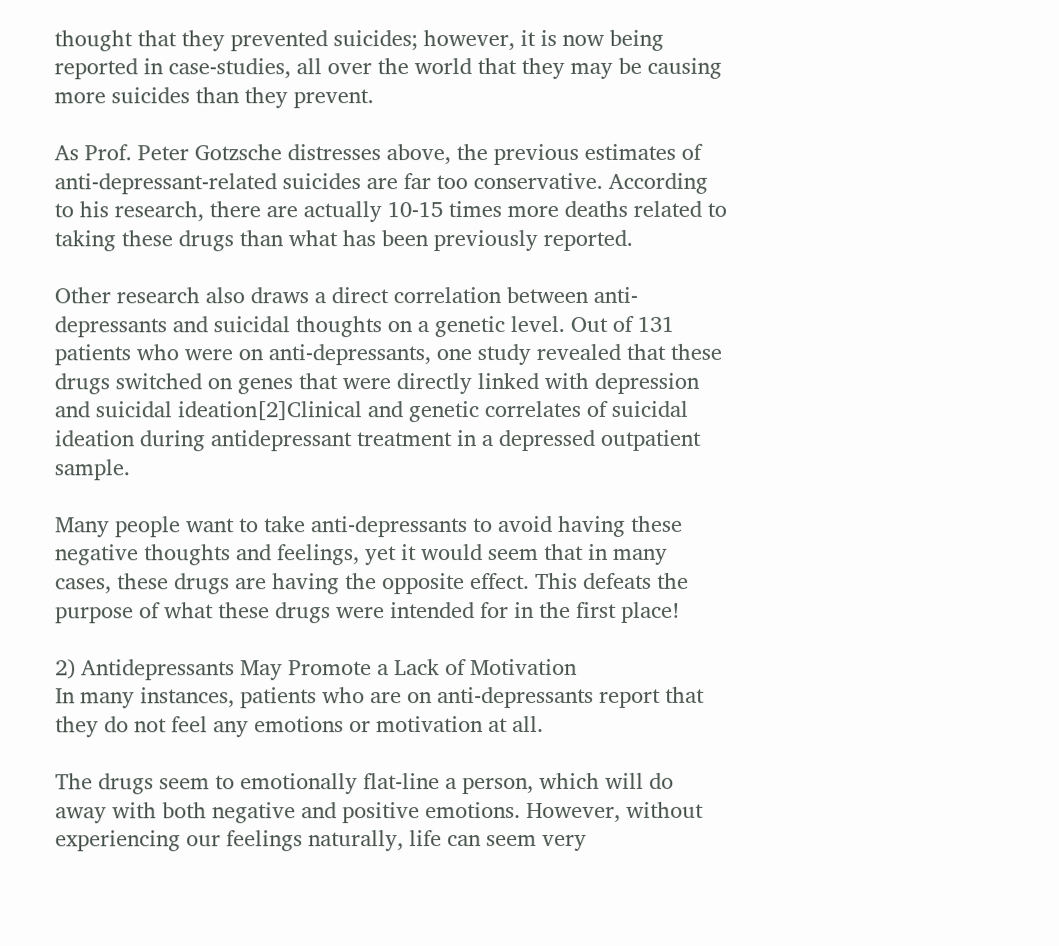thought that they prevented suicides; however, it is now being reported in case-studies, all over the world that they may be causing more suicides than they prevent.

As Prof. Peter Gotzsche distresses above, the previous estimates of anti-depressant-related suicides are far too conservative. According to his research, there are actually 10-15 times more deaths related to taking these drugs than what has been previously reported.

Other research also draws a direct correlation between anti-depressants and suicidal thoughts on a genetic level. Out of 131 patients who were on anti-depressants, one study revealed that these drugs switched on genes that were directly linked with depression and suicidal ideation[2]Clinical and genetic correlates of suicidal ideation during antidepressant treatment in a depressed outpatient sample.

Many people want to take anti-depressants to avoid having these negative thoughts and feelings, yet it would seem that in many cases, these drugs are having the opposite effect. This defeats the purpose of what these drugs were intended for in the first place!

2) Antidepressants May Promote a Lack of Motivation
In many instances, patients who are on anti-depressants report that they do not feel any emotions or motivation at all.

The drugs seem to emotionally flat-line a person, which will do away with both negative and positive emotions. However, without experiencing our feelings naturally, life can seem very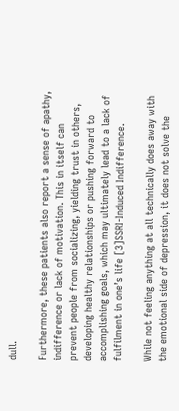dull.

Furthermore, these patients also report a sense of apathy, indifference or lack of motivation. This in itself can prevent people from socializing, yielding trust in others, developing healthy relationships or pushing forward to accomplishing goals, which may ultimately lead to a lack of fulfilment in one’s life [3]SSRI-Induced Indifference.

While not feeling anything at all technically does away with the emotional side of depression, it does not solve the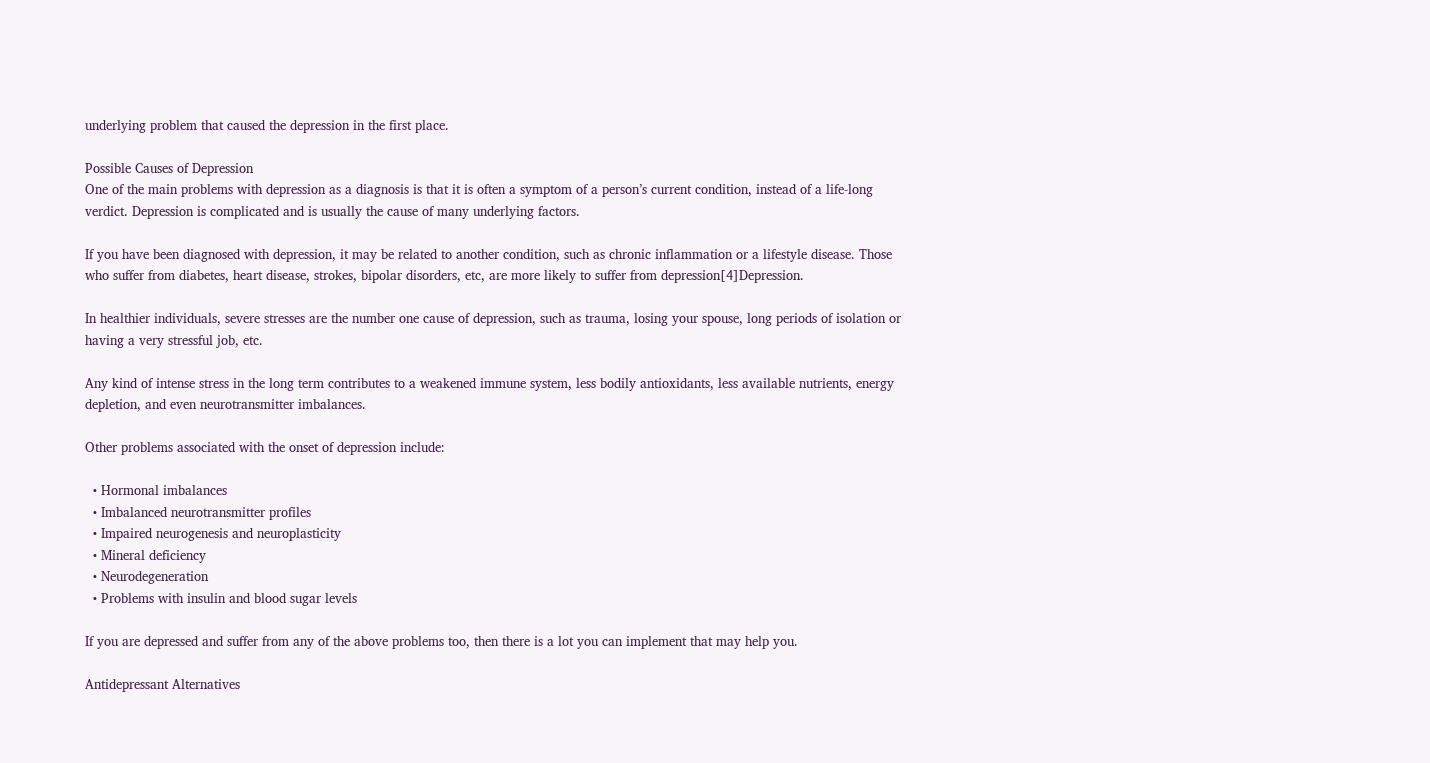underlying problem that caused the depression in the first place.

Possible Causes of Depression
One of the main problems with depression as a diagnosis is that it is often a symptom of a person’s current condition, instead of a life-long verdict. Depression is complicated and is usually the cause of many underlying factors.

If you have been diagnosed with depression, it may be related to another condition, such as chronic inflammation or a lifestyle disease. Those who suffer from diabetes, heart disease, strokes, bipolar disorders, etc, are more likely to suffer from depression[4]Depression.

In healthier individuals, severe stresses are the number one cause of depression, such as trauma, losing your spouse, long periods of isolation or having a very stressful job, etc.

Any kind of intense stress in the long term contributes to a weakened immune system, less bodily antioxidants, less available nutrients, energy depletion, and even neurotransmitter imbalances.

Other problems associated with the onset of depression include:

  • Hormonal imbalances
  • Imbalanced neurotransmitter profiles
  • Impaired neurogenesis and neuroplasticity
  • Mineral deficiency
  • Neurodegeneration
  • Problems with insulin and blood sugar levels

If you are depressed and suffer from any of the above problems too, then there is a lot you can implement that may help you.

Antidepressant Alternatives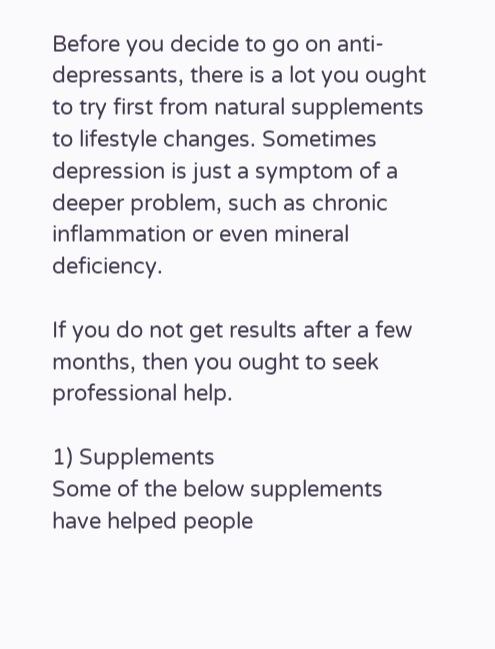Before you decide to go on anti-depressants, there is a lot you ought to try first from natural supplements to lifestyle changes. Sometimes depression is just a symptom of a deeper problem, such as chronic inflammation or even mineral deficiency.

If you do not get results after a few months, then you ought to seek professional help.

1) Supplements
Some of the below supplements have helped people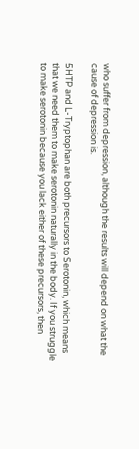who suffer from depression, although the results will depend on what the cause of depression is.

5HTP and L-Tryptophan are both precursors to Serotonin, which means that we need them to make serotonin naturally in the body. If you struggle to make serotonin because you lack either of these precursors, then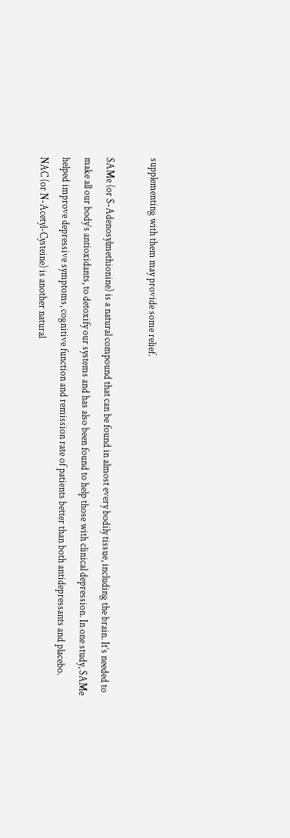supplementing with them may provide some relief.

SAMe (or S-Adenosylmethionine) is a natural compound that can be found in almost every bodily tissue, including the brain. It’s needed to make all our body’s antioxidants, to detoxify our systems and has also been found to help those with clinical depression. In one study, SAMe helped improve depressive symptoms, cognitive function and remission rate of patients better than both antidepressants and placebo.
NAC (or N-Acetyl-Cysteine) is another natural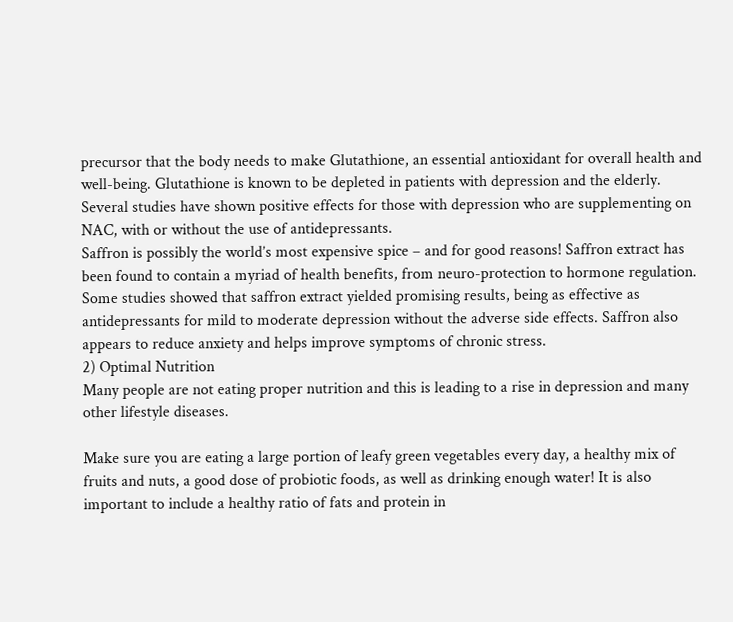precursor that the body needs to make Glutathione, an essential antioxidant for overall health and well-being. Glutathione is known to be depleted in patients with depression and the elderly. Several studies have shown positive effects for those with depression who are supplementing on NAC, with or without the use of antidepressants.
Saffron is possibly the world’s most expensive spice – and for good reasons! Saffron extract has been found to contain a myriad of health benefits, from neuro-protection to hormone regulation. Some studies showed that saffron extract yielded promising results, being as effective as antidepressants for mild to moderate depression without the adverse side effects. Saffron also appears to reduce anxiety and helps improve symptoms of chronic stress.
2) Optimal Nutrition
Many people are not eating proper nutrition and this is leading to a rise in depression and many other lifestyle diseases.

Make sure you are eating a large portion of leafy green vegetables every day, a healthy mix of fruits and nuts, a good dose of probiotic foods, as well as drinking enough water! It is also important to include a healthy ratio of fats and protein in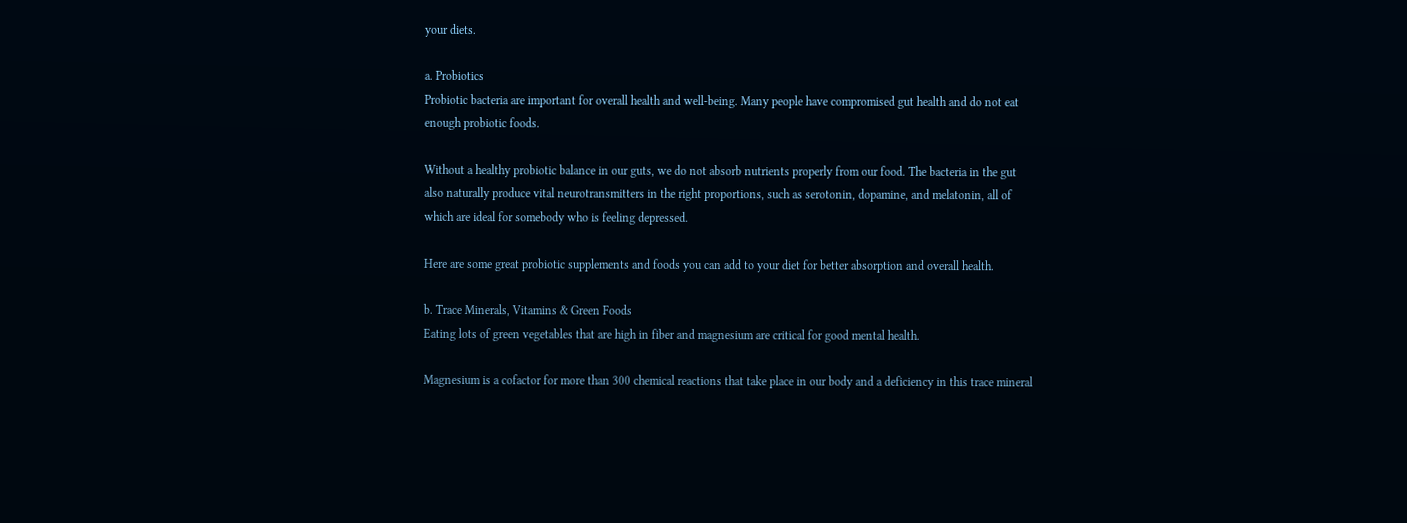your diets.

a. Probiotics
Probiotic bacteria are important for overall health and well-being. Many people have compromised gut health and do not eat enough probiotic foods.

Without a healthy probiotic balance in our guts, we do not absorb nutrients properly from our food. The bacteria in the gut also naturally produce vital neurotransmitters in the right proportions, such as serotonin, dopamine, and melatonin, all of which are ideal for somebody who is feeling depressed.

Here are some great probiotic supplements and foods you can add to your diet for better absorption and overall health.

b. Trace Minerals, Vitamins & Green Foods
Eating lots of green vegetables that are high in fiber and magnesium are critical for good mental health.

Magnesium is a cofactor for more than 300 chemical reactions that take place in our body and a deficiency in this trace mineral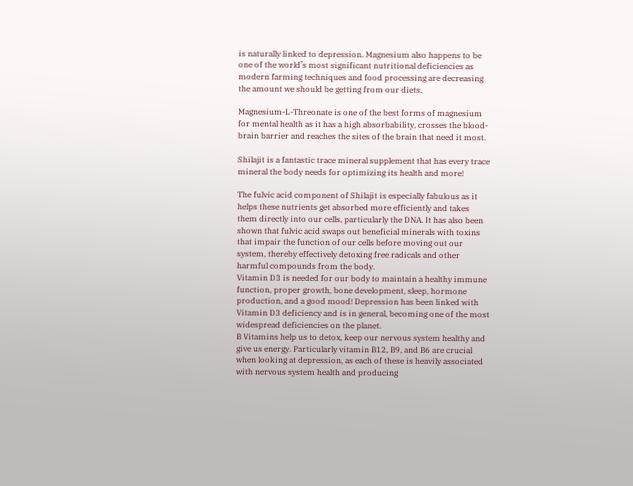is naturally linked to depression. Magnesium also happens to be one of the world’s most significant nutritional deficiencies as modern farming techniques and food processing are decreasing the amount we should be getting from our diets.

Magnesium-L-Threonate is one of the best forms of magnesium for mental health as it has a high absorbability, crosses the blood-brain barrier and reaches the sites of the brain that need it most.

Shilajit is a fantastic trace mineral supplement that has every trace mineral the body needs for optimizing its health and more!

The fulvic acid component of Shilajit is especially fabulous as it helps these nutrients get absorbed more efficiently and takes them directly into our cells, particularly the DNA. It has also been shown that fulvic acid swaps out beneficial minerals with toxins that impair the function of our cells before moving out our system, thereby effectively detoxing free radicals and other harmful compounds from the body.
Vitamin D3 is needed for our body to maintain a healthy immune function, proper growth, bone development, sleep, hormone production, and a good mood! Depression has been linked with Vitamin D3 deficiency and is in general, becoming one of the most widespread deficiencies on the planet.
B Vitamins help us to detox, keep our nervous system healthy and give us energy. Particularly vitamin B12, B9, and B6 are crucial when looking at depression, as each of these is heavily associated with nervous system health and producing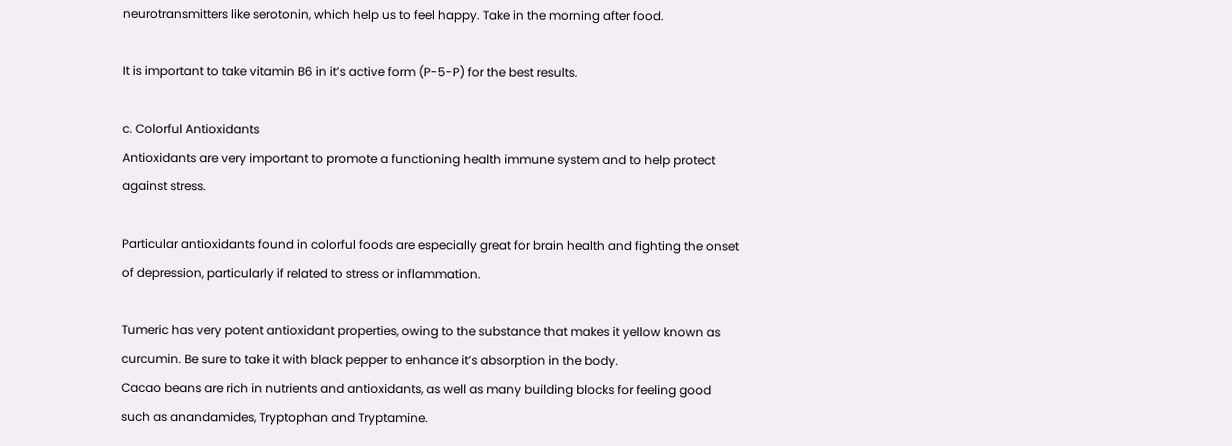neurotransmitters like serotonin, which help us to feel happy. Take in the morning after food.

It is important to take vitamin B6 in it’s active form (P-5-P) for the best results.

c. Colorful Antioxidants
Antioxidants are very important to promote a functioning health immune system and to help protect against stress.

Particular antioxidants found in colorful foods are especially great for brain health and fighting the onset of depression, particularly if related to stress or inflammation.

Tumeric has very potent antioxidant properties, owing to the substance that makes it yellow known as curcumin. Be sure to take it with black pepper to enhance it’s absorption in the body.
Cacao beans are rich in nutrients and antioxidants, as well as many building blocks for feeling good such as anandamides, Tryptophan and Tryptamine.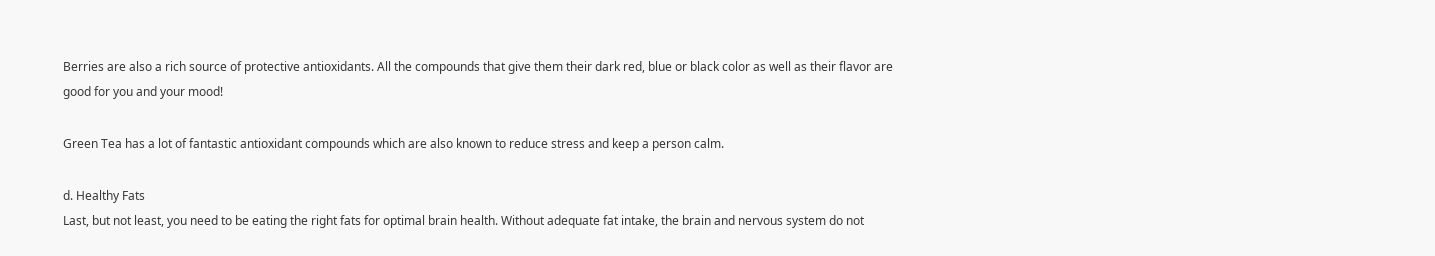Berries are also a rich source of protective antioxidants. All the compounds that give them their dark red, blue or black color as well as their flavor are good for you and your mood!

Green Tea has a lot of fantastic antioxidant compounds which are also known to reduce stress and keep a person calm.

d. Healthy Fats
Last, but not least, you need to be eating the right fats for optimal brain health. Without adequate fat intake, the brain and nervous system do not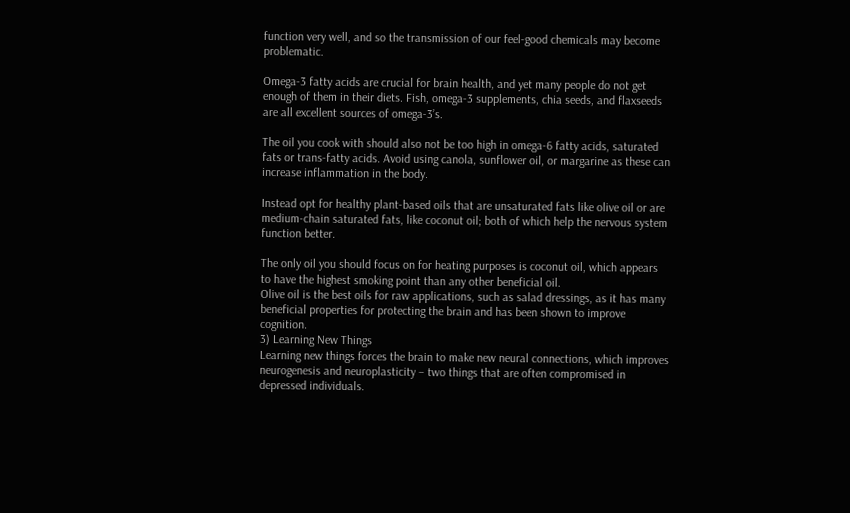function very well, and so the transmission of our feel-good chemicals may become problematic.

Omega-3 fatty acids are crucial for brain health, and yet many people do not get enough of them in their diets. Fish, omega-3 supplements, chia seeds, and flaxseeds are all excellent sources of omega-3’s.

The oil you cook with should also not be too high in omega-6 fatty acids, saturated fats or trans-fatty acids. Avoid using canola, sunflower oil, or margarine as these can increase inflammation in the body.

Instead opt for healthy plant-based oils that are unsaturated fats like olive oil or are medium-chain saturated fats, like coconut oil; both of which help the nervous system function better.

The only oil you should focus on for heating purposes is coconut oil, which appears to have the highest smoking point than any other beneficial oil.
Olive oil is the best oils for raw applications, such as salad dressings, as it has many beneficial properties for protecting the brain and has been shown to improve cognition.
3) Learning New Things
Learning new things forces the brain to make new neural connections, which improves neurogenesis and neuroplasticity – two things that are often compromised in depressed individuals.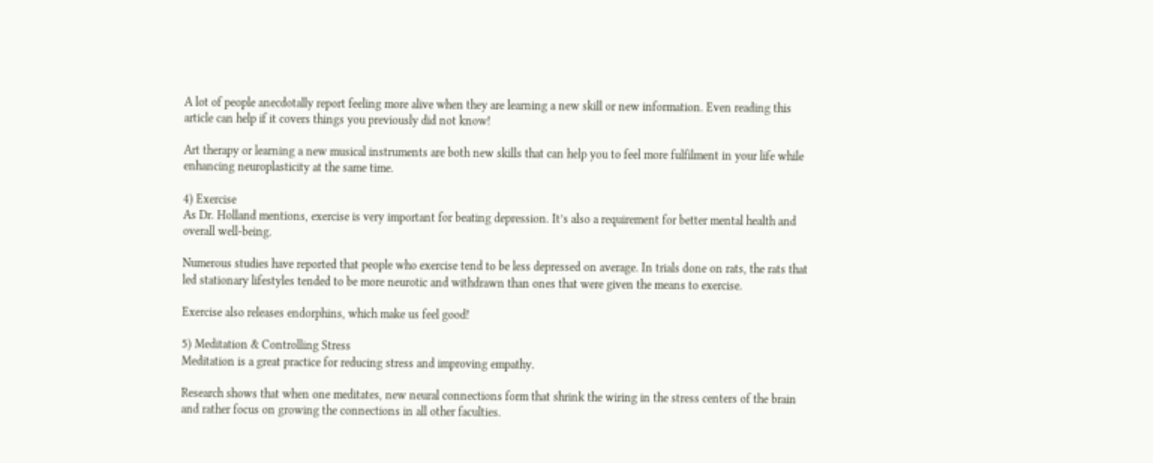A lot of people anecdotally report feeling more alive when they are learning a new skill or new information. Even reading this article can help if it covers things you previously did not know!

Art therapy or learning a new musical instruments are both new skills that can help you to feel more fulfilment in your life while enhancing neuroplasticity at the same time.

4) Exercise
As Dr. Holland mentions, exercise is very important for beating depression. It’s also a requirement for better mental health and overall well-being.

Numerous studies have reported that people who exercise tend to be less depressed on average. In trials done on rats, the rats that led stationary lifestyles tended to be more neurotic and withdrawn than ones that were given the means to exercise.

Exercise also releases endorphins, which make us feel good!

5) Meditation & Controlling Stress
Meditation is a great practice for reducing stress and improving empathy.

Research shows that when one meditates, new neural connections form that shrink the wiring in the stress centers of the brain and rather focus on growing the connections in all other faculties.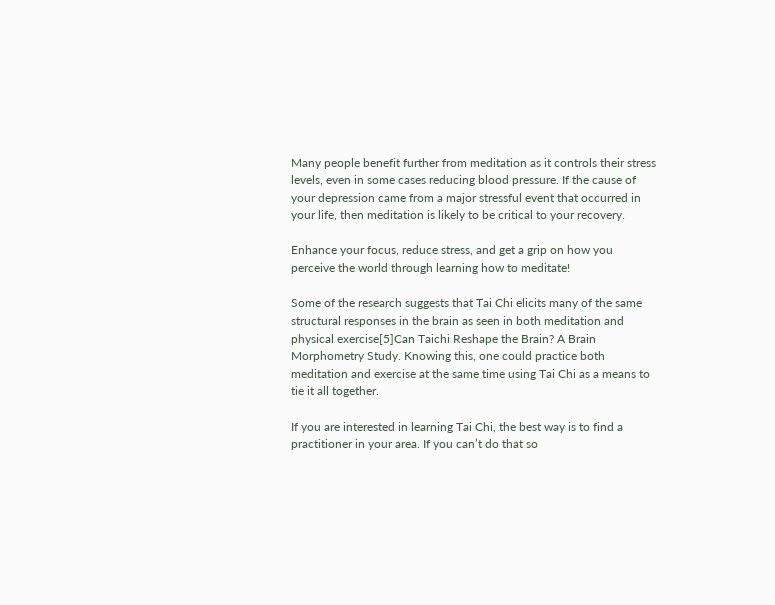Many people benefit further from meditation as it controls their stress levels, even in some cases reducing blood pressure. If the cause of your depression came from a major stressful event that occurred in your life, then meditation is likely to be critical to your recovery.

Enhance your focus, reduce stress, and get a grip on how you perceive the world through learning how to meditate!

Some of the research suggests that Tai Chi elicits many of the same structural responses in the brain as seen in both meditation and physical exercise[5]Can Taichi Reshape the Brain? A Brain Morphometry Study. Knowing this, one could practice both meditation and exercise at the same time using Tai Chi as a means to tie it all together.

If you are interested in learning Tai Chi, the best way is to find a practitioner in your area. If you can’t do that so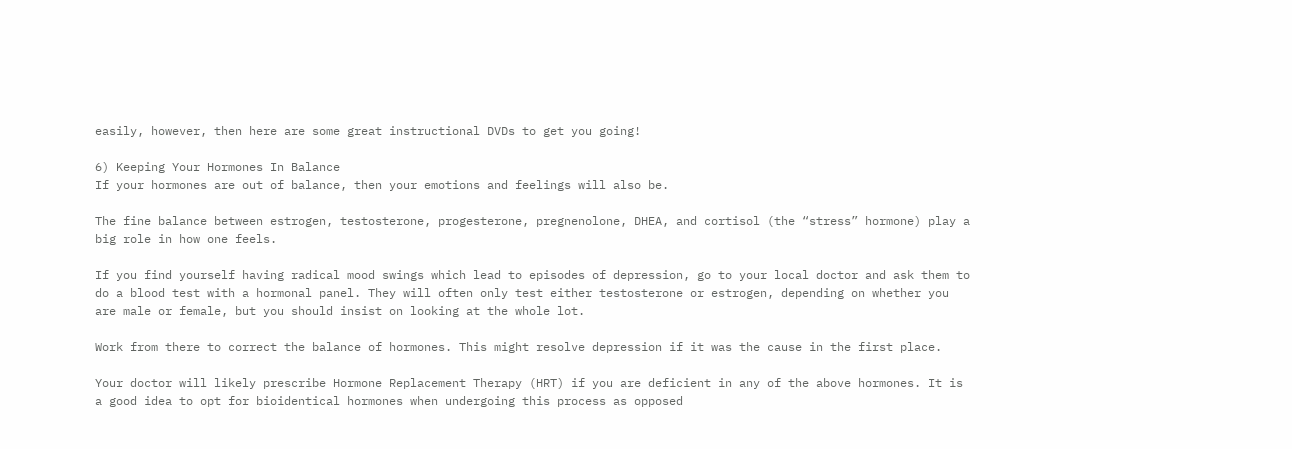easily, however, then here are some great instructional DVDs to get you going!

6) Keeping Your Hormones In Balance
If your hormones are out of balance, then your emotions and feelings will also be.

The fine balance between estrogen, testosterone, progesterone, pregnenolone, DHEA, and cortisol (the “stress” hormone) play a big role in how one feels.

If you find yourself having radical mood swings which lead to episodes of depression, go to your local doctor and ask them to do a blood test with a hormonal panel. They will often only test either testosterone or estrogen, depending on whether you are male or female, but you should insist on looking at the whole lot.

Work from there to correct the balance of hormones. This might resolve depression if it was the cause in the first place.

Your doctor will likely prescribe Hormone Replacement Therapy (HRT) if you are deficient in any of the above hormones. It is a good idea to opt for bioidentical hormones when undergoing this process as opposed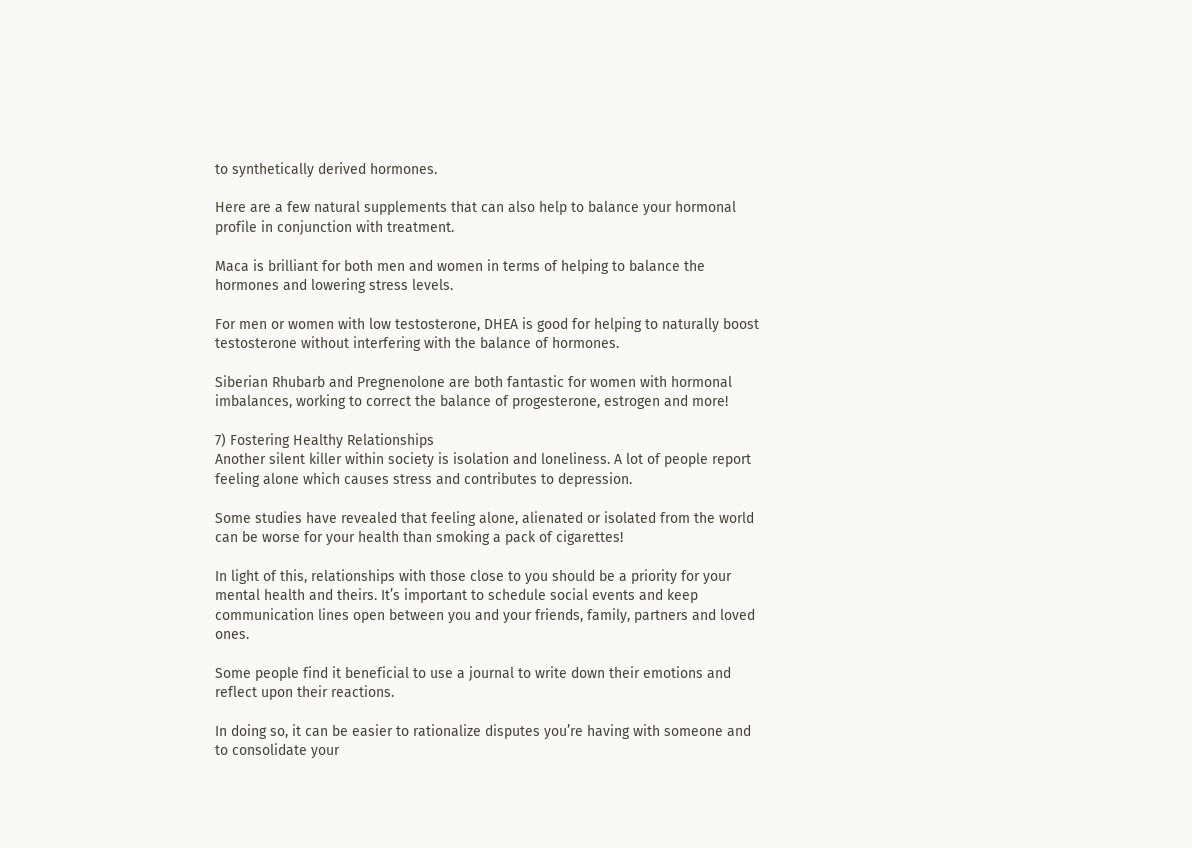to synthetically derived hormones.

Here are a few natural supplements that can also help to balance your hormonal profile in conjunction with treatment.

Maca is brilliant for both men and women in terms of helping to balance the hormones and lowering stress levels.

For men or women with low testosterone, DHEA is good for helping to naturally boost testosterone without interfering with the balance of hormones.

Siberian Rhubarb and Pregnenolone are both fantastic for women with hormonal imbalances, working to correct the balance of progesterone, estrogen and more!

7) Fostering Healthy Relationships
Another silent killer within society is isolation and loneliness. A lot of people report feeling alone which causes stress and contributes to depression.

Some studies have revealed that feeling alone, alienated or isolated from the world can be worse for your health than smoking a pack of cigarettes!

In light of this, relationships with those close to you should be a priority for your mental health and theirs. It’s important to schedule social events and keep communication lines open between you and your friends, family, partners and loved ones.

Some people find it beneficial to use a journal to write down their emotions and reflect upon their reactions.

In doing so, it can be easier to rationalize disputes you’re having with someone and to consolidate your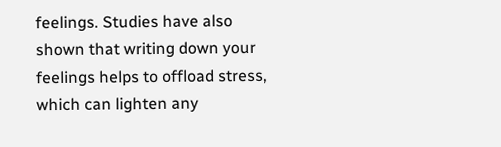feelings. Studies have also shown that writing down your feelings helps to offload stress, which can lighten any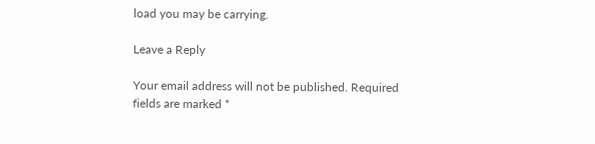load you may be carrying.

Leave a Reply

Your email address will not be published. Required fields are marked *